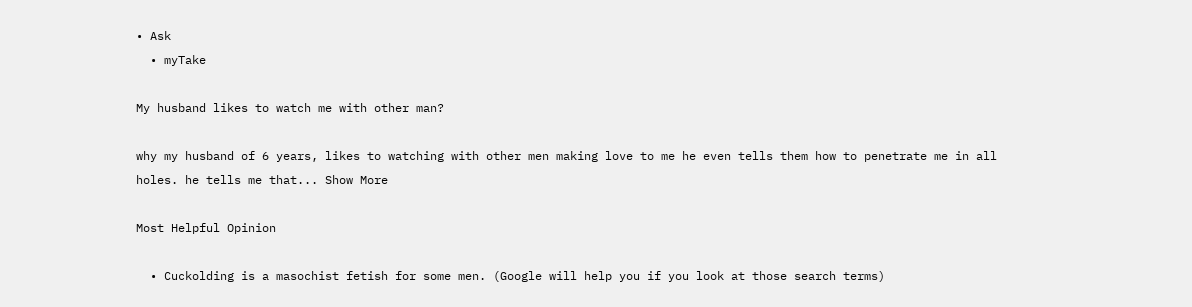• Ask
  • myTake

My husband likes to watch me with other man?

why my husband of 6 years, likes to watching with other men making love to me he even tells them how to penetrate me in all holes. he tells me that... Show More

Most Helpful Opinion

  • Cuckolding is a masochist fetish for some men. (Google will help you if you look at those search terms)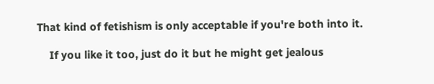That kind of fetishism is only acceptable if you're both into it.

    If you like it too, just do it but he might get jealous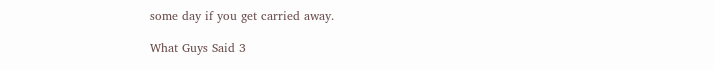some day if you get carried away.

What Guys Said 3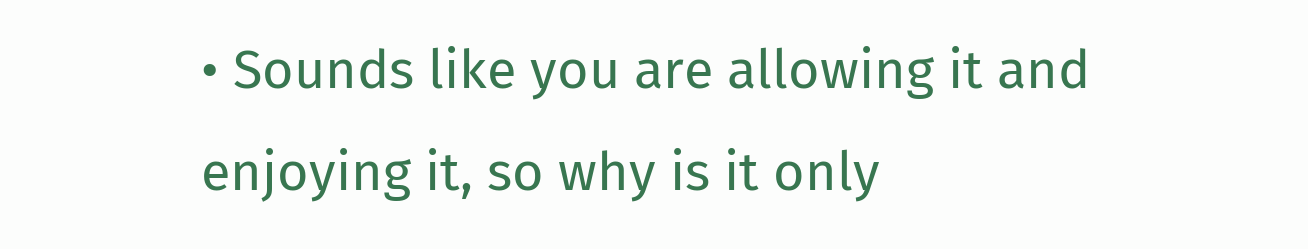• Sounds like you are allowing it and enjoying it, so why is it only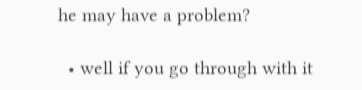he may have a problem?

  • well if you go through with it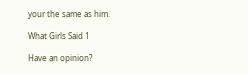your the same as him.

What Girls Said 1

Have an opinion?